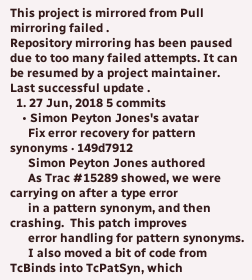This project is mirrored from Pull mirroring failed .
Repository mirroring has been paused due to too many failed attempts. It can be resumed by a project maintainer.
Last successful update .
  1. 27 Jun, 2018 5 commits
    • Simon Peyton Jones's avatar
      Fix error recovery for pattern synonyms · 149d7912
      Simon Peyton Jones authored
      As Trac #15289 showed, we were carrying on after a type error
      in a pattern synonym, and then crashing.  This patch improves
      error handling for pattern synonyms.
      I also moved a bit of code from TcBinds into TcPatSyn, which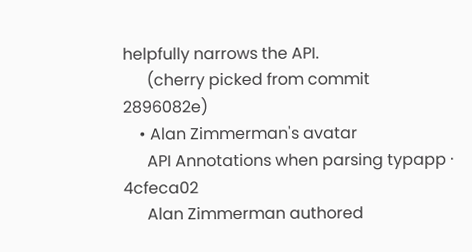helpfully narrows the API.
      (cherry picked from commit 2896082e)
    • Alan Zimmerman's avatar
      API Annotations when parsing typapp · 4cfeca02
      Alan Zimmerman authored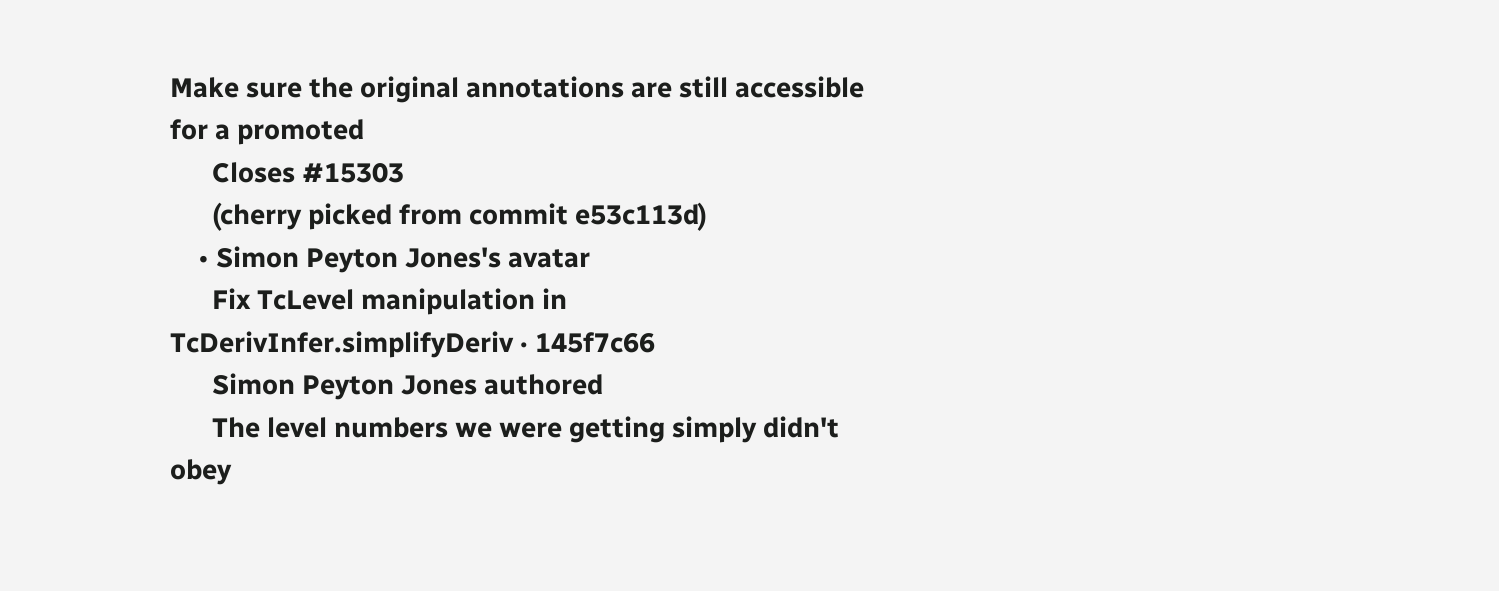Make sure the original annotations are still accessible for a promoted
      Closes #15303
      (cherry picked from commit e53c113d)
    • Simon Peyton Jones's avatar
      Fix TcLevel manipulation in TcDerivInfer.simplifyDeriv · 145f7c66
      Simon Peyton Jones authored
      The level numbers we were getting simply didn't obey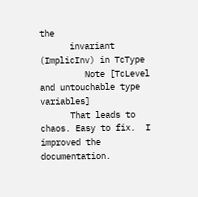the
      invariant (ImplicInv) in TcType
         Note [TcLevel and untouchable type variables]
      That leads to chaos. Easy to fix.  I improved the documentation.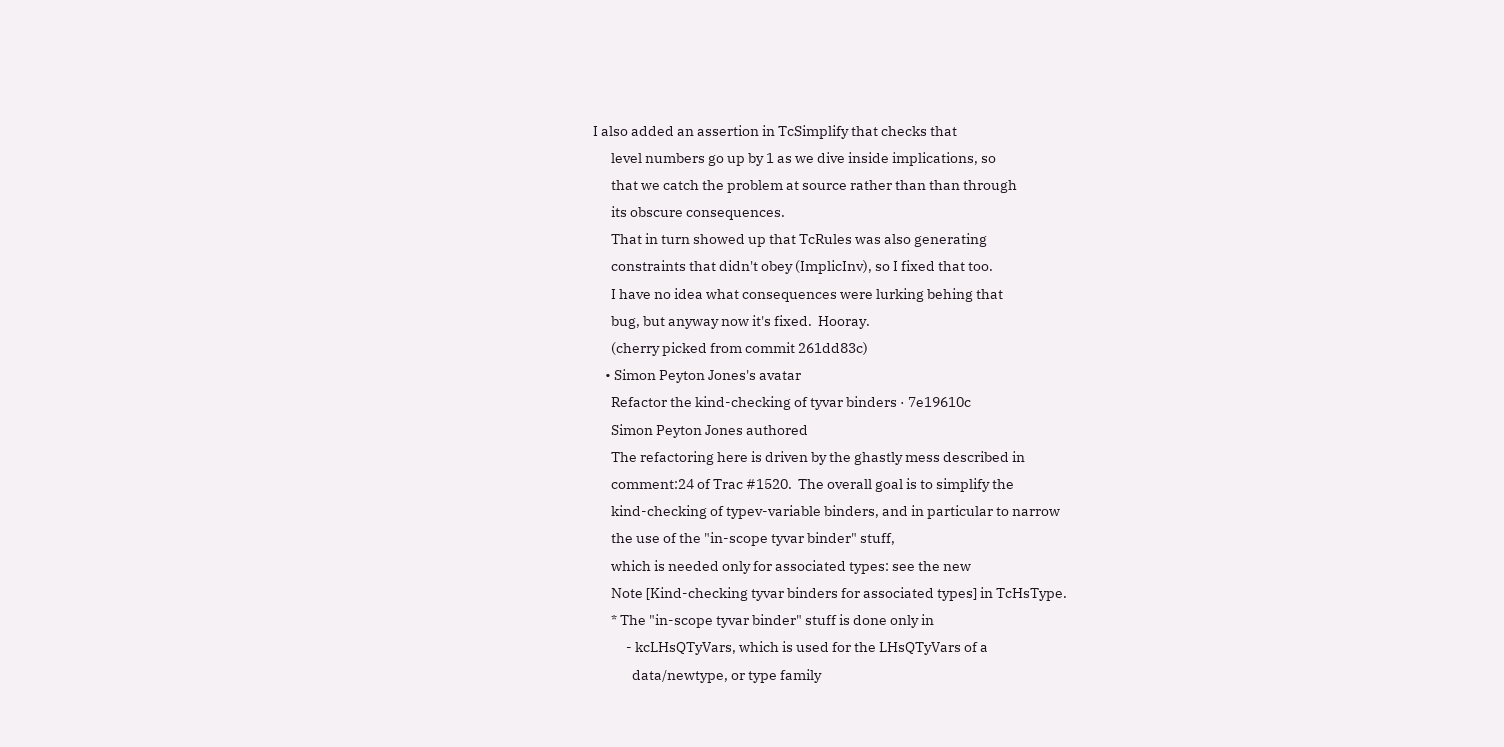I also added an assertion in TcSimplify that checks that
      level numbers go up by 1 as we dive inside implications, so
      that we catch the problem at source rather than than through
      its obscure consequences.
      That in turn showed up that TcRules was also generating
      constraints that didn't obey (ImplicInv), so I fixed that too.
      I have no idea what consequences were lurking behing that
      bug, but anyway now it's fixed.  Hooray.
      (cherry picked from commit 261dd83c)
    • Simon Peyton Jones's avatar
      Refactor the kind-checking of tyvar binders · 7e19610c
      Simon Peyton Jones authored
      The refactoring here is driven by the ghastly mess described in
      comment:24 of Trac #1520.  The overall goal is to simplify the
      kind-checking of typev-variable binders, and in particular to narrow
      the use of the "in-scope tyvar binder" stuff,
      which is needed only for associated types: see the new
      Note [Kind-checking tyvar binders for associated types] in TcHsType.
      * The "in-scope tyvar binder" stuff is done only in
           - kcLHsQTyVars, which is used for the LHsQTyVars of a
             data/newtype, or type family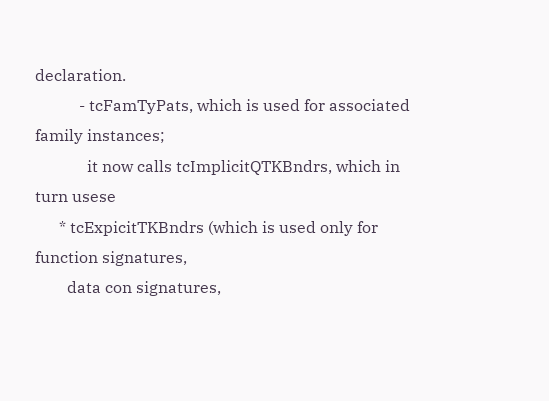declaration.
           - tcFamTyPats, which is used for associated family instances;
             it now calls tcImplicitQTKBndrs, which in turn usese
      * tcExpicitTKBndrs (which is used only for function signatures,
        data con signatures,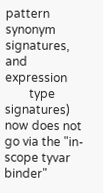pattern synonym signatures, and expression
        type signatures) now does not go via the "in-scope tyvar binder"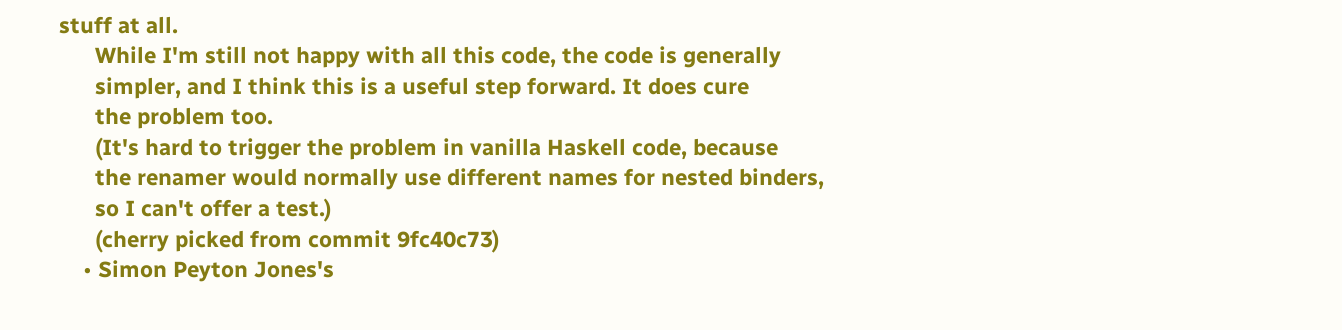stuff at all.
      While I'm still not happy with all this code, the code is generally
      simpler, and I think this is a useful step forward. It does cure
      the problem too.
      (It's hard to trigger the problem in vanilla Haskell code, because
      the renamer would normally use different names for nested binders,
      so I can't offer a test.)
      (cherry picked from commit 9fc40c73)
    • Simon Peyton Jones's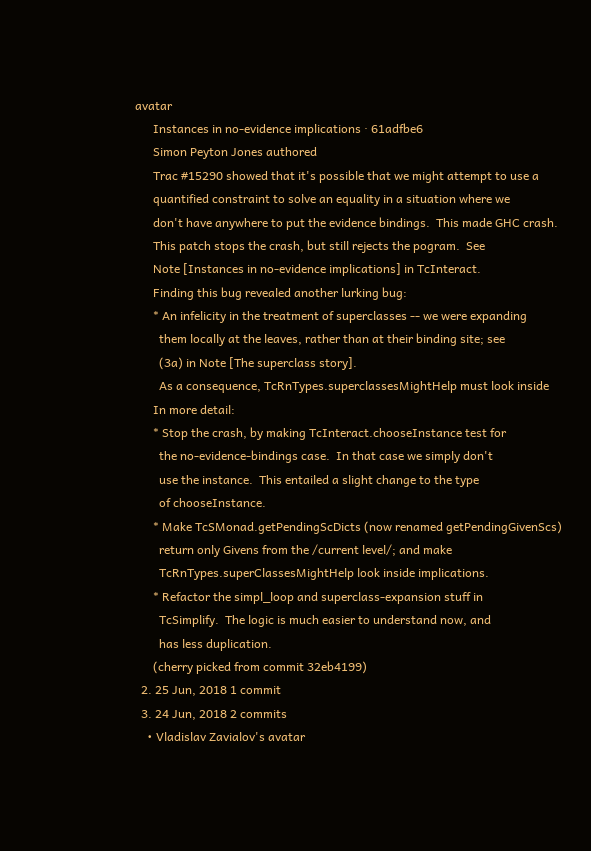avatar
      Instances in no-evidence implications · 61adfbe6
      Simon Peyton Jones authored
      Trac #15290 showed that it's possible that we might attempt to use a
      quantified constraint to solve an equality in a situation where we
      don't have anywhere to put the evidence bindings.  This made GHC crash.
      This patch stops the crash, but still rejects the pogram.  See
      Note [Instances in no-evidence implications] in TcInteract.
      Finding this bug revealed another lurking bug:
      * An infelicity in the treatment of superclasses -- we were expanding
        them locally at the leaves, rather than at their binding site; see
        (3a) in Note [The superclass story].
        As a consequence, TcRnTypes.superclassesMightHelp must look inside
      In more detail:
      * Stop the crash, by making TcInteract.chooseInstance test for
        the no-evidence-bindings case.  In that case we simply don't
        use the instance.  This entailed a slight change to the type
        of chooseInstance.
      * Make TcSMonad.getPendingScDicts (now renamed getPendingGivenScs)
        return only Givens from the /current level/; and make
        TcRnTypes.superClassesMightHelp look inside implications.
      * Refactor the simpl_loop and superclass-expansion stuff in
        TcSimplify.  The logic is much easier to understand now, and
        has less duplication.
      (cherry picked from commit 32eb4199)
  2. 25 Jun, 2018 1 commit
  3. 24 Jun, 2018 2 commits
    • Vladislav Zavialov's avatar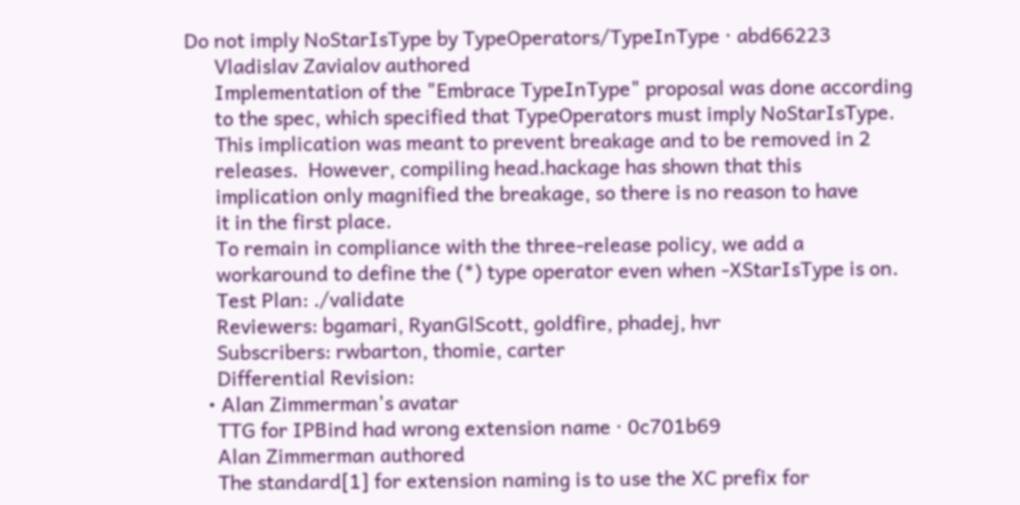Do not imply NoStarIsType by TypeOperators/TypeInType · abd66223
      Vladislav Zavialov authored
      Implementation of the "Embrace TypeInType" proposal was done according
      to the spec, which specified that TypeOperators must imply NoStarIsType.
      This implication was meant to prevent breakage and to be removed in 2
      releases.  However, compiling head.hackage has shown that this
      implication only magnified the breakage, so there is no reason to have
      it in the first place.
      To remain in compliance with the three-release policy, we add a
      workaround to define the (*) type operator even when -XStarIsType is on.
      Test Plan: ./validate
      Reviewers: bgamari, RyanGlScott, goldfire, phadej, hvr
      Subscribers: rwbarton, thomie, carter
      Differential Revision:
    • Alan Zimmerman's avatar
      TTG for IPBind had wrong extension name · 0c701b69
      Alan Zimmerman authored
      The standard[1] for extension naming is to use the XC prefix for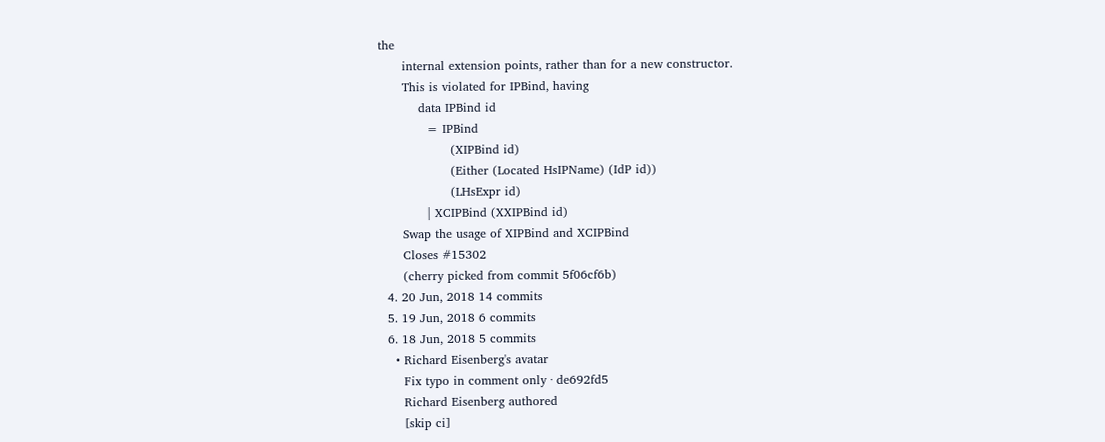the
      internal extension points, rather than for a new constructor.
      This is violated for IPBind, having
          data IPBind id
            = IPBind
                  (XIPBind id)
                  (Either (Located HsIPName) (IdP id))
                  (LHsExpr id)
            | XCIPBind (XXIPBind id)
      Swap the usage of XIPBind and XCIPBind
      Closes #15302
      (cherry picked from commit 5f06cf6b)
  4. 20 Jun, 2018 14 commits
  5. 19 Jun, 2018 6 commits
  6. 18 Jun, 2018 5 commits
    • Richard Eisenberg's avatar
      Fix typo in comment only · de692fd5
      Richard Eisenberg authored
      [skip ci]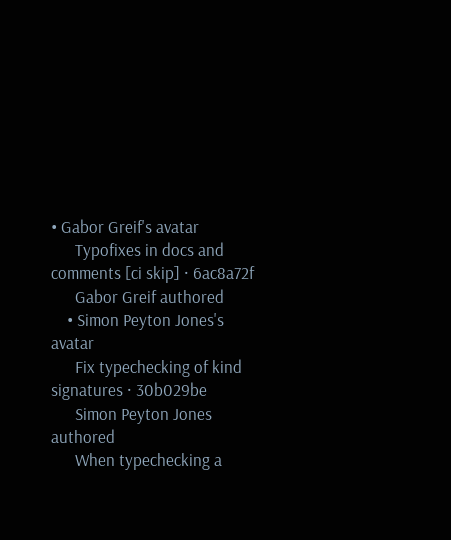• Gabor Greif's avatar
      Typofixes in docs and comments [ci skip] · 6ac8a72f
      Gabor Greif authored
    • Simon Peyton Jones's avatar
      Fix typechecking of kind signatures · 30b029be
      Simon Peyton Jones authored
      When typechecking a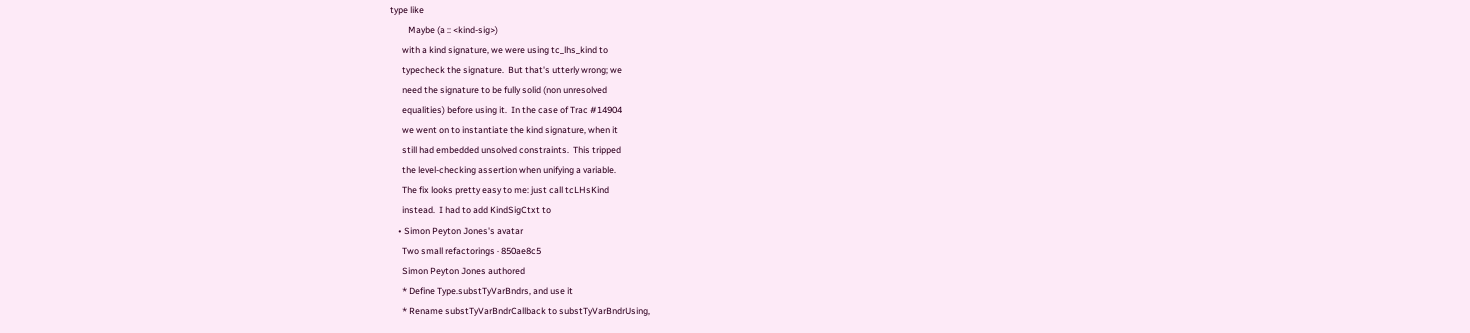type like
         Maybe (a :: <kind-sig>)
      with a kind signature, we were using tc_lhs_kind to
      typecheck the signature.  But that's utterly wrong; we
      need the signature to be fully solid (non unresolved
      equalities) before using it.  In the case of Trac #14904
      we went on to instantiate the kind signature, when it
      still had embedded unsolved constraints.  This tripped
      the level-checking assertion when unifying a variable.
      The fix looks pretty easy to me: just call tcLHsKind
      instead.  I had to add KindSigCtxt to
    • Simon Peyton Jones's avatar
      Two small refactorings · 850ae8c5
      Simon Peyton Jones authored
      * Define Type.substTyVarBndrs, and use it
      * Rename substTyVarBndrCallback to substTyVarBndrUsing,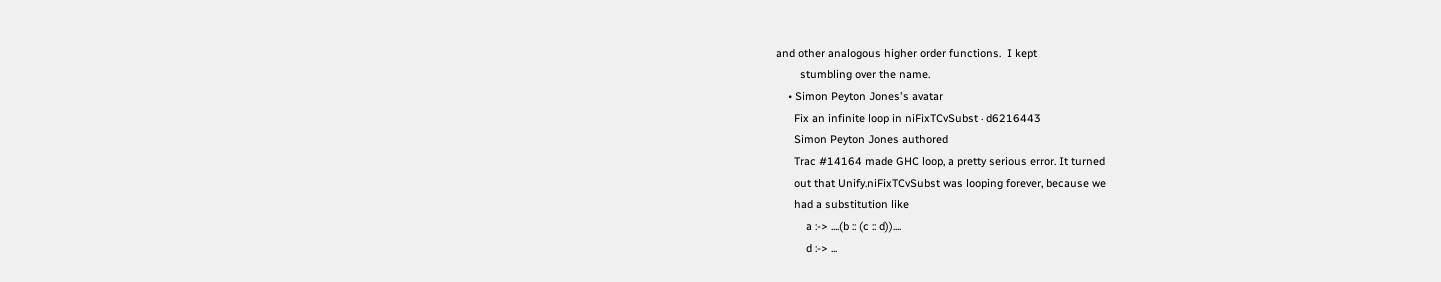and other analogous higher order functions.  I kept
        stumbling over the name.
    • Simon Peyton Jones's avatar
      Fix an infinite loop in niFixTCvSubst · d6216443
      Simon Peyton Jones authored
      Trac #14164 made GHC loop, a pretty serious error. It turned
      out that Unify.niFixTCvSubst was looping forever, because we
      had a substitution like
          a :-> ....(b :: (c :: d))....
          d :-> ...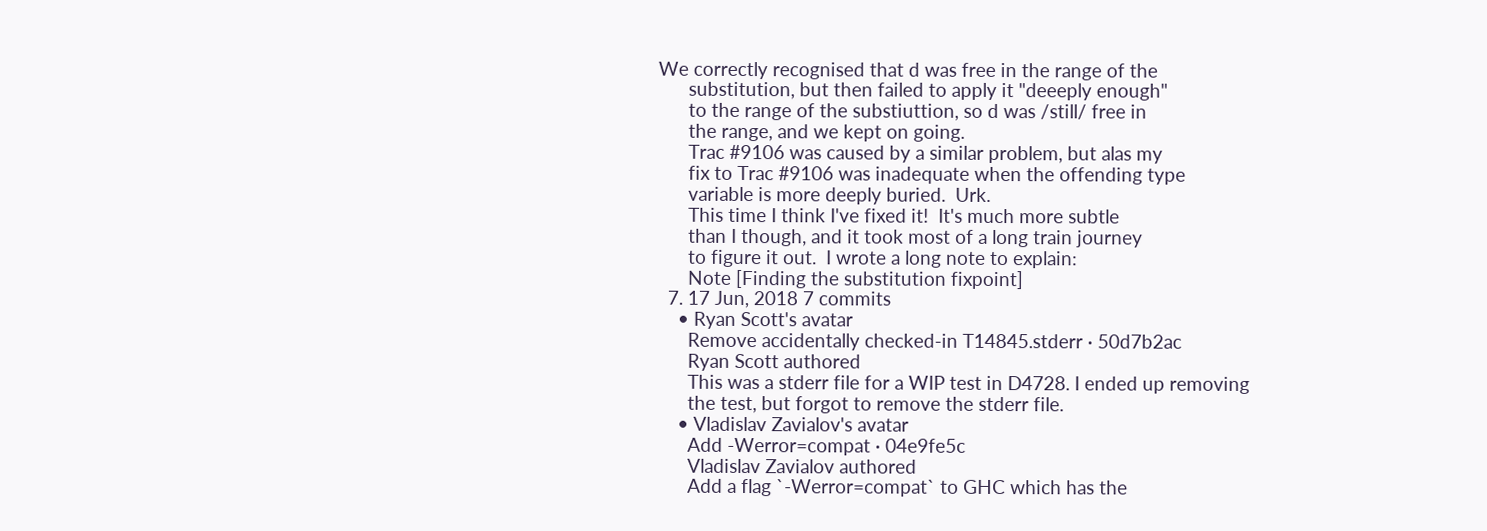We correctly recognised that d was free in the range of the
      substitution, but then failed to apply it "deeeply enough"
      to the range of the substiuttion, so d was /still/ free in
      the range, and we kept on going.
      Trac #9106 was caused by a similar problem, but alas my
      fix to Trac #9106 was inadequate when the offending type
      variable is more deeply buried.  Urk.
      This time I think I've fixed it!  It's much more subtle
      than I though, and it took most of a long train journey
      to figure it out.  I wrote a long note to explain:
      Note [Finding the substitution fixpoint]
  7. 17 Jun, 2018 7 commits
    • Ryan Scott's avatar
      Remove accidentally checked-in T14845.stderr · 50d7b2ac
      Ryan Scott authored
      This was a stderr file for a WIP test in D4728. I ended up removing
      the test, but forgot to remove the stderr file.
    • Vladislav Zavialov's avatar
      Add -Werror=compat · 04e9fe5c
      Vladislav Zavialov authored
      Add a flag `-Werror=compat` to GHC which has the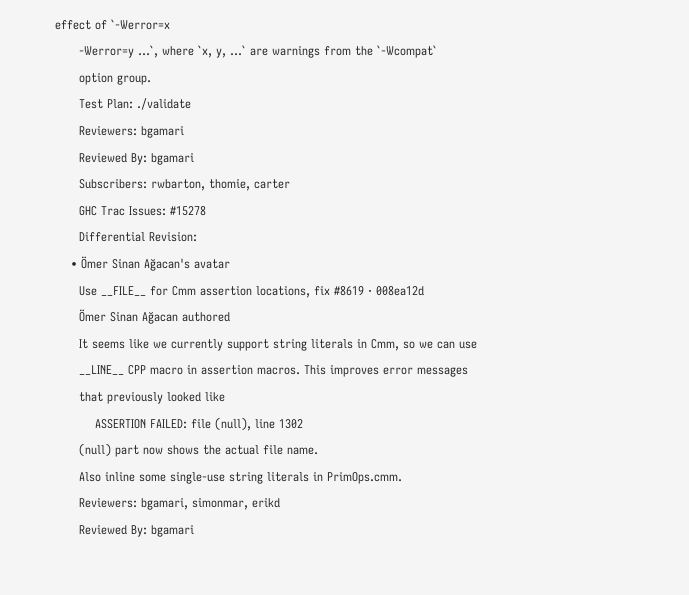effect of `-Werror=x
      -Werror=y ...`, where `x, y, ...` are warnings from the `-Wcompat`
      option group.
      Test Plan: ./validate
      Reviewers: bgamari
      Reviewed By: bgamari
      Subscribers: rwbarton, thomie, carter
      GHC Trac Issues: #15278
      Differential Revision:
    • Ömer Sinan Ağacan's avatar
      Use __FILE__ for Cmm assertion locations, fix #8619 · 008ea12d
      Ömer Sinan Ağacan authored
      It seems like we currently support string literals in Cmm, so we can use
      __LINE__ CPP macro in assertion macros. This improves error messages
      that previously looked like
          ASSERTION FAILED: file (null), line 1302
      (null) part now shows the actual file name.
      Also inline some single-use string literals in PrimOps.cmm.
      Reviewers: bgamari, simonmar, erikd
      Reviewed By: bgamari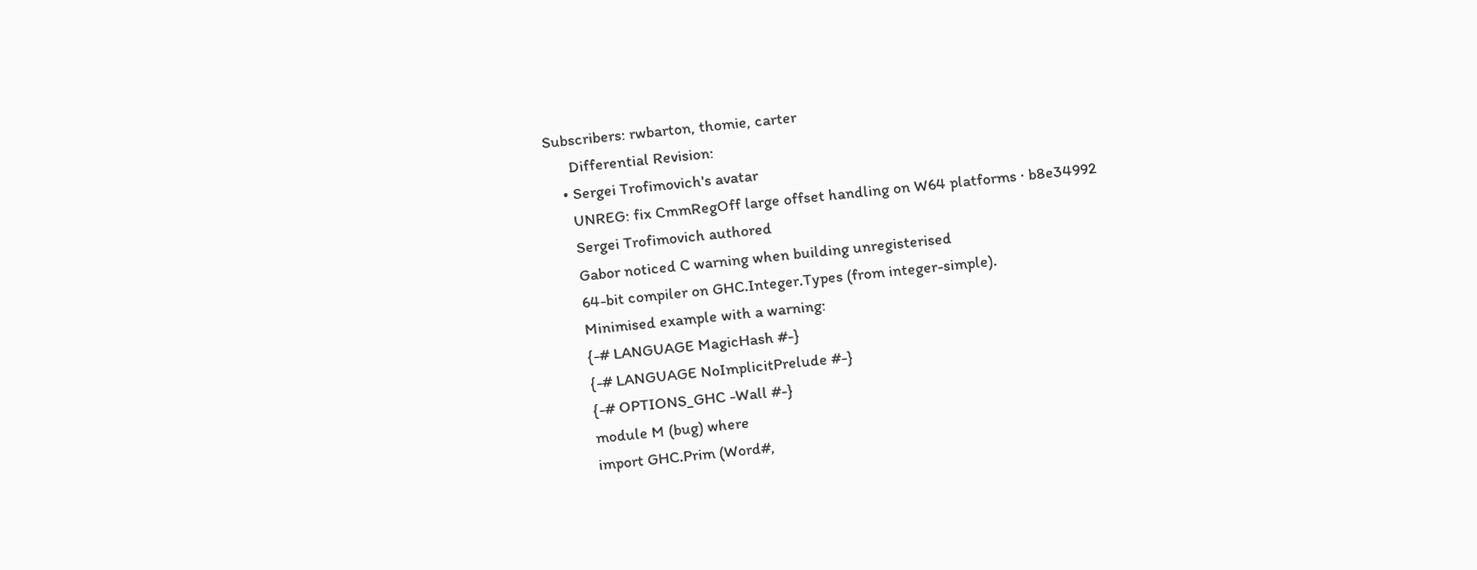Subscribers: rwbarton, thomie, carter
      Differential Revision:
    • Sergei Trofimovich's avatar
      UNREG: fix CmmRegOff large offset handling on W64 platforms · b8e34992
      Sergei Trofimovich authored
      Gabor noticed C warning when building unregisterised
      64-bit compiler on GHC.Integer.Types (from integer-simple).
      Minimised example with a warning:
      {-# LANGUAGE MagicHash #-}
      {-# LANGUAGE NoImplicitPrelude #-}
      {-# OPTIONS_GHC -Wall #-}
      module M (bug) where
      import GHC.Prim (Word#,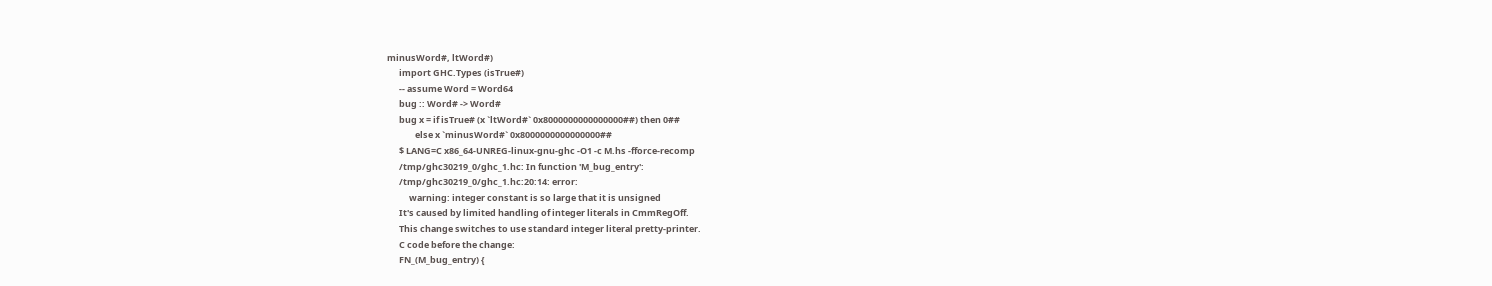minusWord#, ltWord#)
      import GHC.Types (isTrue#)
      -- assume Word = Word64
      bug :: Word# -> Word#
      bug x = if isTrue# (x `ltWord#` 0x8000000000000000##) then 0##
              else x `minusWord#` 0x8000000000000000##
      $ LANG=C x86_64-UNREG-linux-gnu-ghc -O1 -c M.hs -fforce-recomp
      /tmp/ghc30219_0/ghc_1.hc: In function 'M_bug_entry':
      /tmp/ghc30219_0/ghc_1.hc:20:14: error:
           warning: integer constant is so large that it is unsigned
      It's caused by limited handling of integer literals in CmmRegOff.
      This change switches to use standard integer literal pretty-printer.
      C code before the change:
      FN_(M_bug_entry) {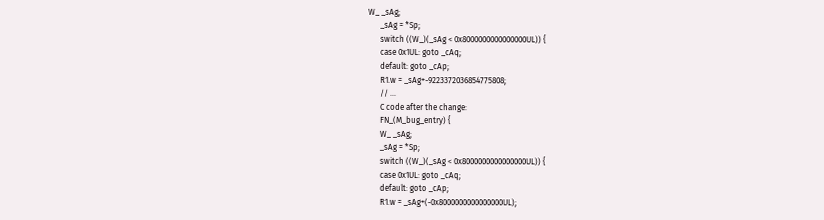W_ _sAg;
      _sAg = *Sp;
      switch ((W_)(_sAg < 0x8000000000000000UL)) {
      case 0x1UL: goto _cAq;
      default: goto _cAp;
      R1.w = _sAg+-9223372036854775808;
      // ...
      C code after the change:
      FN_(M_bug_entry) {
      W_ _sAg;
      _sAg = *Sp;
      switch ((W_)(_sAg < 0x8000000000000000UL)) {
      case 0x1UL: goto _cAq;
      default: goto _cAp;
      R1.w = _sAg+(-0x8000000000000000UL);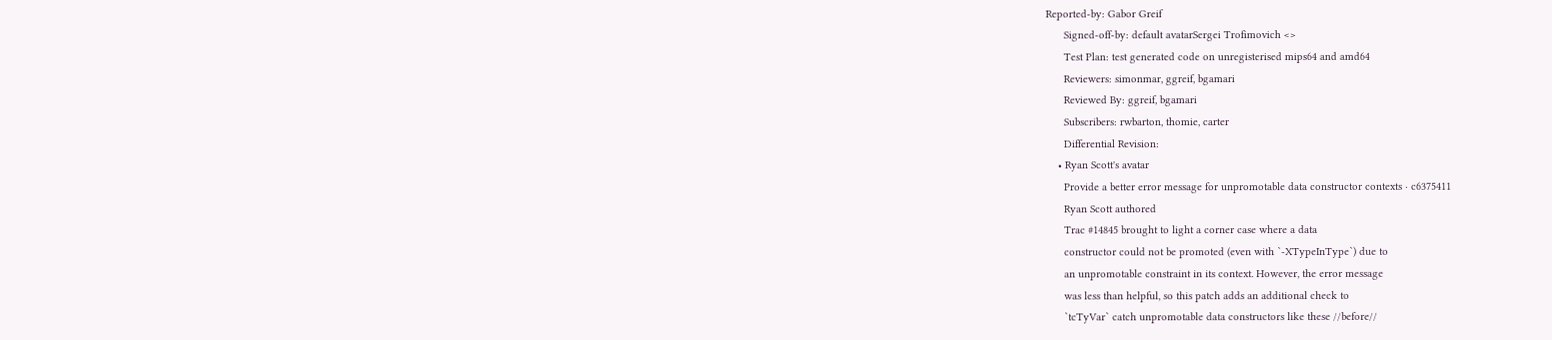Reported-by: Gabor Greif
      Signed-off-by: default avatarSergei Trofimovich <>
      Test Plan: test generated code on unregisterised mips64 and amd64
      Reviewers: simonmar, ggreif, bgamari
      Reviewed By: ggreif, bgamari
      Subscribers: rwbarton, thomie, carter
      Differential Revision:
    • Ryan Scott's avatar
      Provide a better error message for unpromotable data constructor contexts · c6375411
      Ryan Scott authored
      Trac #14845 brought to light a corner case where a data
      constructor could not be promoted (even with `-XTypeInType`) due to
      an unpromotable constraint in its context. However, the error message
      was less than helpful, so this patch adds an additional check to
      `tcTyVar` catch unpromotable data constructors like these //before//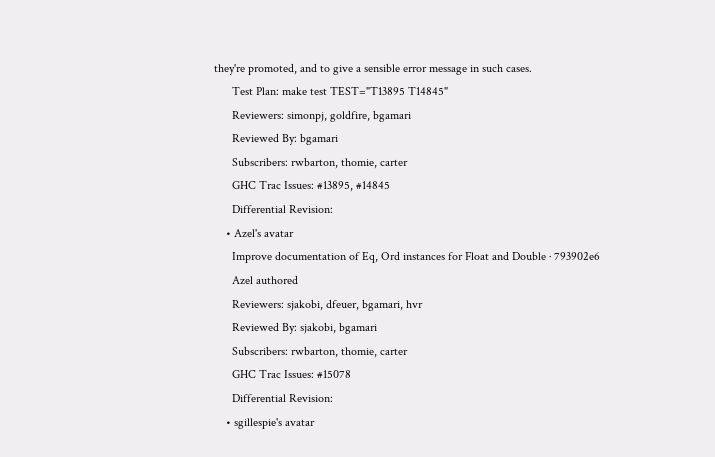they're promoted, and to give a sensible error message in such cases.
      Test Plan: make test TEST="T13895 T14845"
      Reviewers: simonpj, goldfire, bgamari
      Reviewed By: bgamari
      Subscribers: rwbarton, thomie, carter
      GHC Trac Issues: #13895, #14845
      Differential Revision:
    • Azel's avatar
      Improve documentation of Eq, Ord instances for Float and Double · 793902e6
      Azel authored
      Reviewers: sjakobi, dfeuer, bgamari, hvr
      Reviewed By: sjakobi, bgamari
      Subscribers: rwbarton, thomie, carter
      GHC Trac Issues: #15078
      Differential Revision:
    • sgillespie's avatar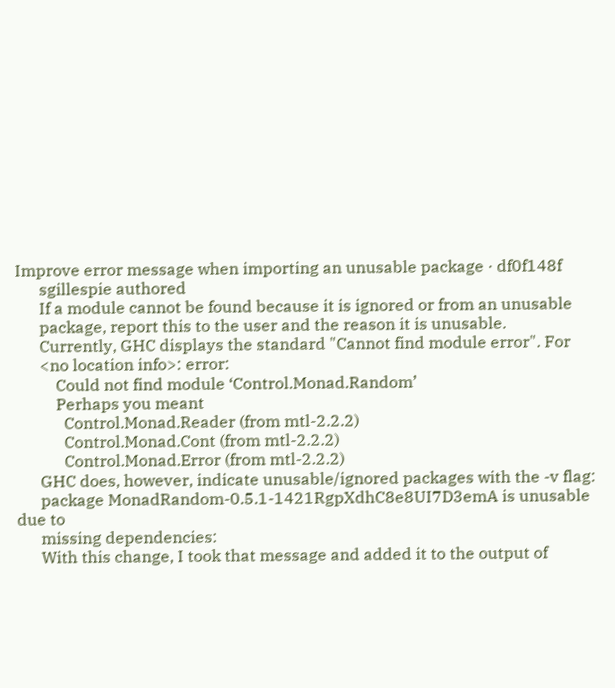Improve error message when importing an unusable package · df0f148f
      sgillespie authored
      If a module cannot be found because it is ignored or from an unusable
      package, report this to the user and the reason it is unusable.
      Currently, GHC displays the standard "Cannot find module error". For
      <no location info>: error:
          Could not find module ‘Control.Monad.Random’
          Perhaps you meant
            Control.Monad.Reader (from mtl-2.2.2)
            Control.Monad.Cont (from mtl-2.2.2)
            Control.Monad.Error (from mtl-2.2.2)
      GHC does, however, indicate unusable/ignored packages with the -v flag:
      package MonadRandom-0.5.1-1421RgpXdhC8e8UI7D3emA is unusable due to
      missing dependencies:
      With this change, I took that message and added it to the output of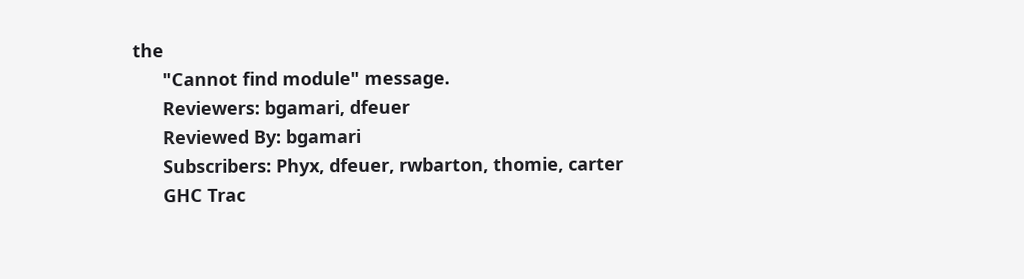the
      "Cannot find module" message.
      Reviewers: bgamari, dfeuer
      Reviewed By: bgamari
      Subscribers: Phyx, dfeuer, rwbarton, thomie, carter
      GHC Trac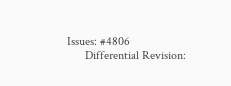Issues: #4806
      Differential Revision: